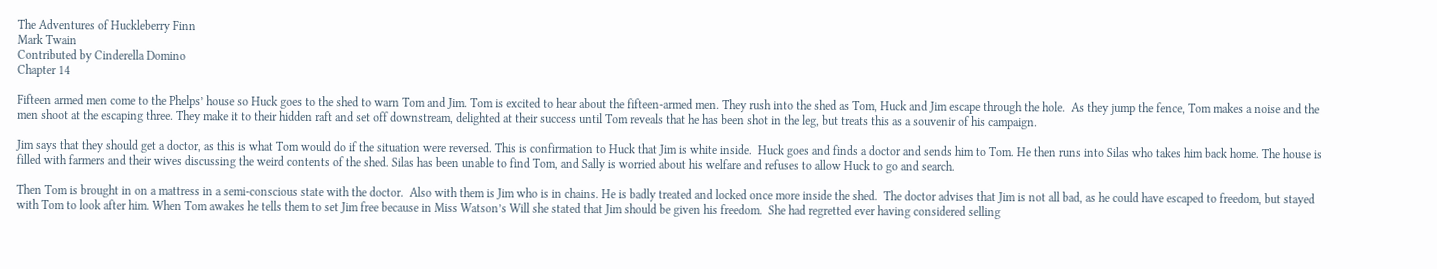The Adventures of Huckleberry Finn
Mark Twain
Contributed by Cinderella Domino
Chapter 14

Fifteen armed men come to the Phelps’ house so Huck goes to the shed to warn Tom and Jim. Tom is excited to hear about the fifteen-armed men. They rush into the shed as Tom, Huck and Jim escape through the hole.  As they jump the fence, Tom makes a noise and the men shoot at the escaping three. They make it to their hidden raft and set off downstream, delighted at their success until Tom reveals that he has been shot in the leg, but treats this as a souvenir of his campaign.

Jim says that they should get a doctor, as this is what Tom would do if the situation were reversed. This is confirmation to Huck that Jim is white inside.  Huck goes and finds a doctor and sends him to Tom. He then runs into Silas who takes him back home. The house is filled with farmers and their wives discussing the weird contents of the shed. Silas has been unable to find Tom, and Sally is worried about his welfare and refuses to allow Huck to go and search.

Then Tom is brought in on a mattress in a semi-conscious state with the doctor.  Also with them is Jim who is in chains. He is badly treated and locked once more inside the shed.  The doctor advises that Jim is not all bad, as he could have escaped to freedom, but stayed with Tom to look after him. When Tom awakes he tells them to set Jim free because in Miss Watson’s Will she stated that Jim should be given his freedom.  She had regretted ever having considered selling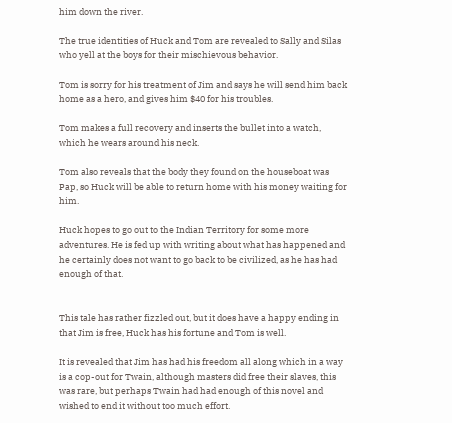him down the river.

The true identities of Huck and Tom are revealed to Sally and Silas who yell at the boys for their mischievous behavior.

Tom is sorry for his treatment of Jim and says he will send him back home as a hero, and gives him $40 for his troubles.

Tom makes a full recovery and inserts the bullet into a watch, which he wears around his neck.

Tom also reveals that the body they found on the houseboat was Pap, so Huck will be able to return home with his money waiting for him.

Huck hopes to go out to the Indian Territory for some more adventures. He is fed up with writing about what has happened and he certainly does not want to go back to be civilized, as he has had enough of that.


This tale has rather fizzled out, but it does have a happy ending in that Jim is free, Huck has his fortune and Tom is well.

It is revealed that Jim has had his freedom all along which in a way is a cop-out for Twain, although masters did free their slaves, this was rare, but perhaps Twain had had enough of this novel and wished to end it without too much effort.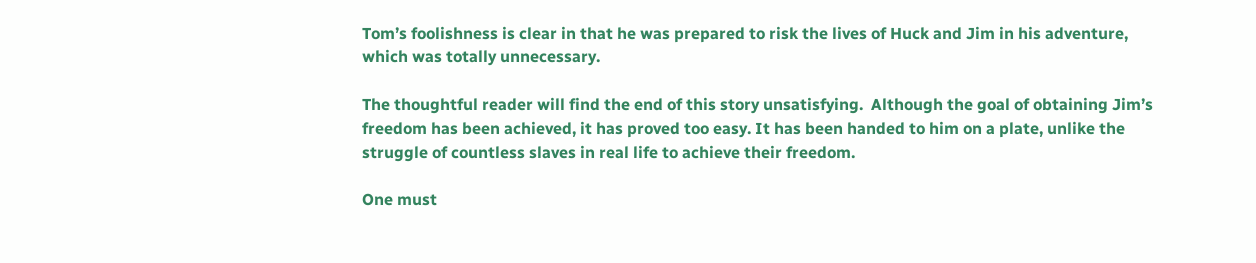Tom’s foolishness is clear in that he was prepared to risk the lives of Huck and Jim in his adventure, which was totally unnecessary.

The thoughtful reader will find the end of this story unsatisfying.  Although the goal of obtaining Jim’s freedom has been achieved, it has proved too easy. It has been handed to him on a plate, unlike the struggle of countless slaves in real life to achieve their freedom.

One must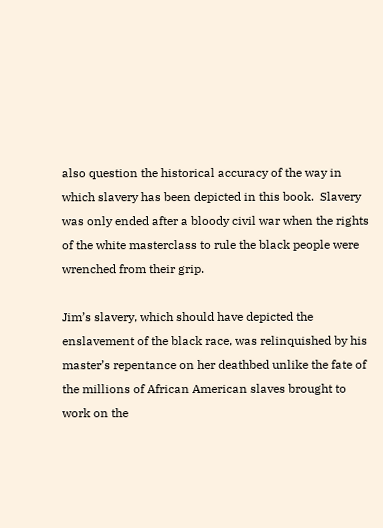also question the historical accuracy of the way in which slavery has been depicted in this book.  Slavery was only ended after a bloody civil war when the rights of the white masterclass to rule the black people were wrenched from their grip.

Jim’s slavery, which should have depicted the enslavement of the black race, was relinquished by his master’s repentance on her deathbed unlike the fate of the millions of African American slaves brought to work on the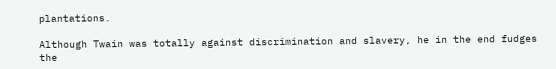plantations.

Although Twain was totally against discrimination and slavery, he in the end fudges the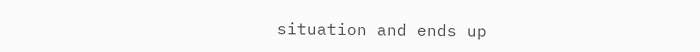situation and ends up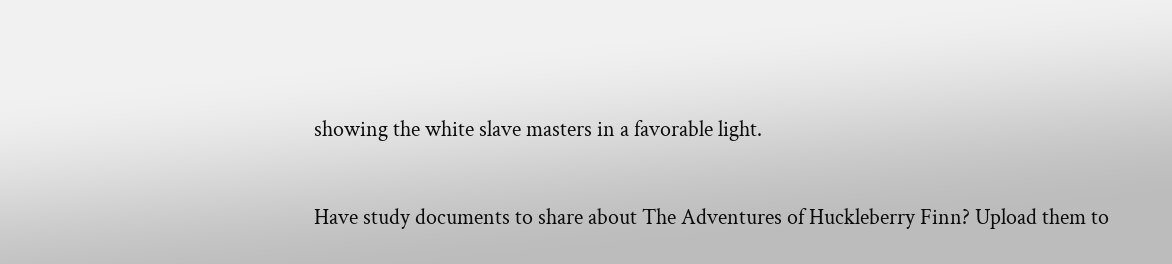showing the white slave masters in a favorable light.

Have study documents to share about The Adventures of Huckleberry Finn? Upload them to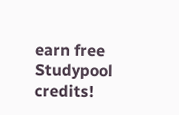earn free Studypool credits!